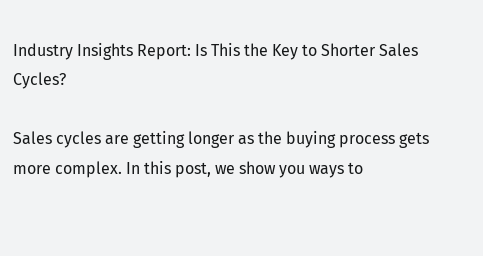Industry Insights Report: Is This the Key to Shorter Sales Cycles?

Sales cycles are getting longer as the buying process gets more complex. In this post, we show you ways to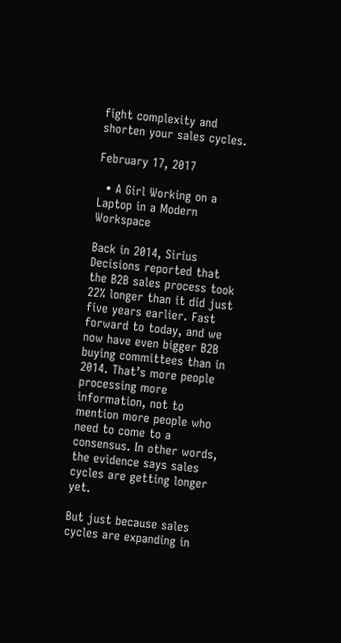fight complexity and shorten your sales cycles.

February 17, 2017

  • A Girl Working on a Laptop in a Modern Workspace

Back in 2014, Sirius Decisions reported that the B2B sales process took 22% longer than it did just five years earlier. Fast forward to today, and we now have even bigger B2B buying committees than in 2014. That’s more people processing more information, not to mention more people who need to come to a consensus. In other words, the evidence says sales cycles are getting longer yet.

But just because sales cycles are expanding in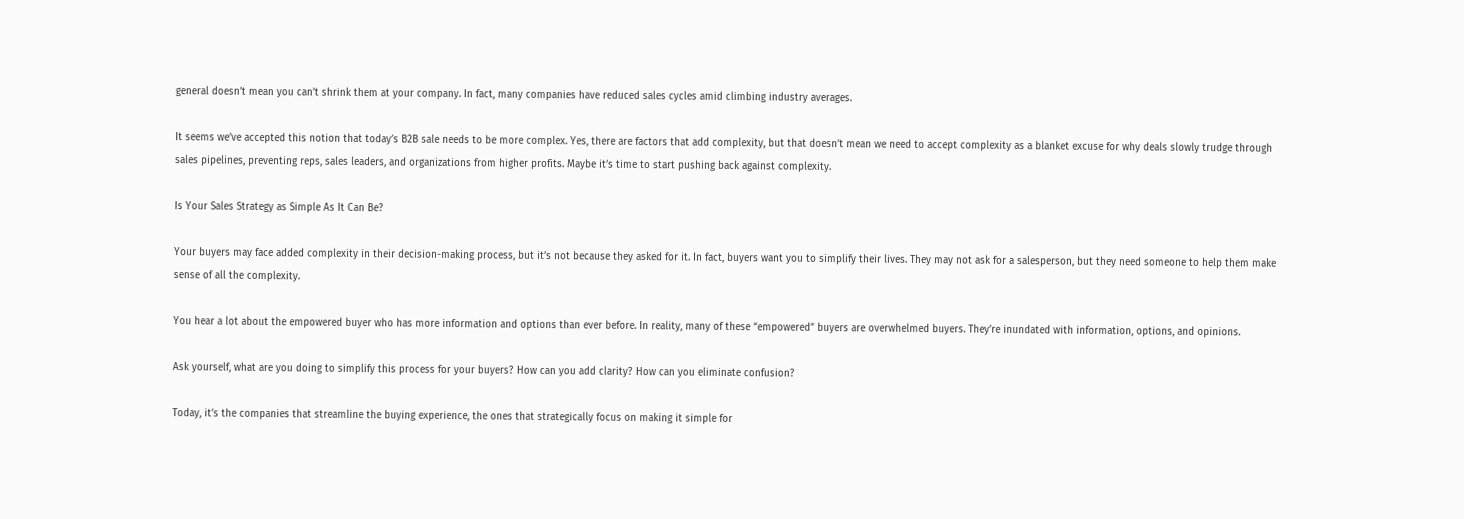general doesn’t mean you can’t shrink them at your company. In fact, many companies have reduced sales cycles amid climbing industry averages.

It seems we’ve accepted this notion that today’s B2B sale needs to be more complex. Yes, there are factors that add complexity, but that doesn’t mean we need to accept complexity as a blanket excuse for why deals slowly trudge through sales pipelines, preventing reps, sales leaders, and organizations from higher profits. Maybe it’s time to start pushing back against complexity.

Is Your Sales Strategy as Simple As It Can Be?

Your buyers may face added complexity in their decision-making process, but it’s not because they asked for it. In fact, buyers want you to simplify their lives. They may not ask for a salesperson, but they need someone to help them make sense of all the complexity.

You hear a lot about the empowered buyer who has more information and options than ever before. In reality, many of these “empowered” buyers are overwhelmed buyers. They’re inundated with information, options, and opinions.

Ask yourself, what are you doing to simplify this process for your buyers? How can you add clarity? How can you eliminate confusion?

Today, it’s the companies that streamline the buying experience, the ones that strategically focus on making it simple for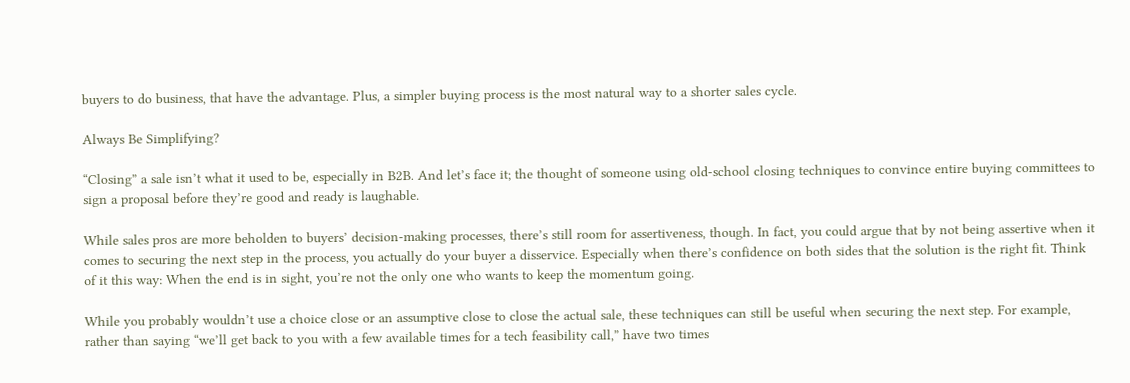buyers to do business, that have the advantage. Plus, a simpler buying process is the most natural way to a shorter sales cycle.

Always Be Simplifying?

“Closing” a sale isn’t what it used to be, especially in B2B. And let’s face it; the thought of someone using old-school closing techniques to convince entire buying committees to sign a proposal before they’re good and ready is laughable.

While sales pros are more beholden to buyers’ decision-making processes, there’s still room for assertiveness, though. In fact, you could argue that by not being assertive when it comes to securing the next step in the process, you actually do your buyer a disservice. Especially when there’s confidence on both sides that the solution is the right fit. Think of it this way: When the end is in sight, you’re not the only one who wants to keep the momentum going.

While you probably wouldn’t use a choice close or an assumptive close to close the actual sale, these techniques can still be useful when securing the next step. For example, rather than saying “we’ll get back to you with a few available times for a tech feasibility call,” have two times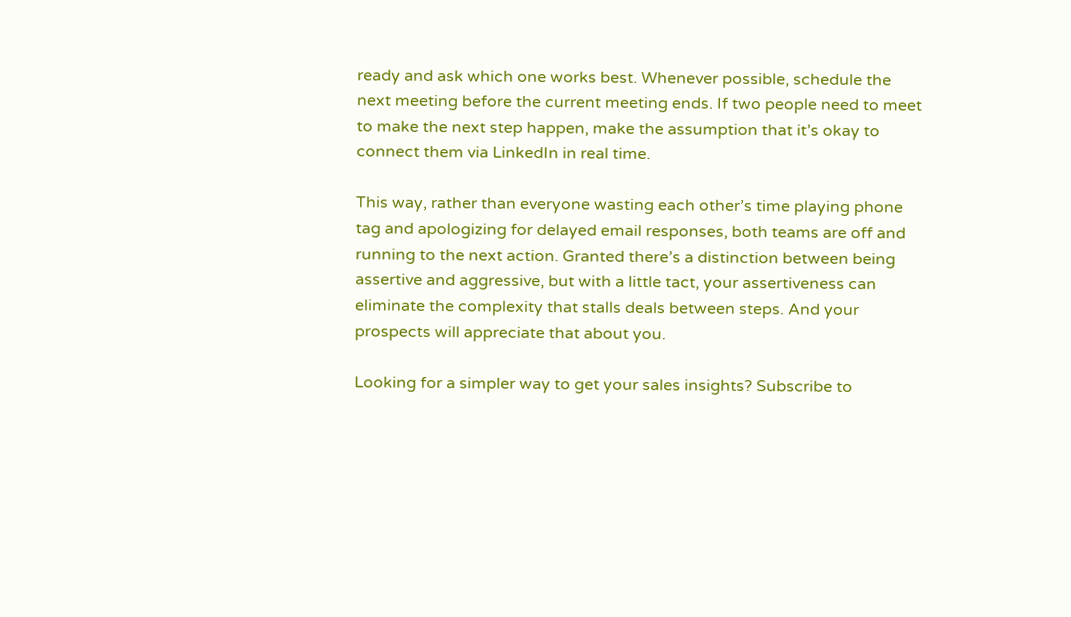ready and ask which one works best. Whenever possible, schedule the next meeting before the current meeting ends. If two people need to meet to make the next step happen, make the assumption that it’s okay to connect them via LinkedIn in real time.

This way, rather than everyone wasting each other’s time playing phone tag and apologizing for delayed email responses, both teams are off and running to the next action. Granted there’s a distinction between being assertive and aggressive, but with a little tact, your assertiveness can eliminate the complexity that stalls deals between steps. And your prospects will appreciate that about you.

Looking for a simpler way to get your sales insights? Subscribe to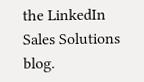the LinkedIn Sales Solutions blog.